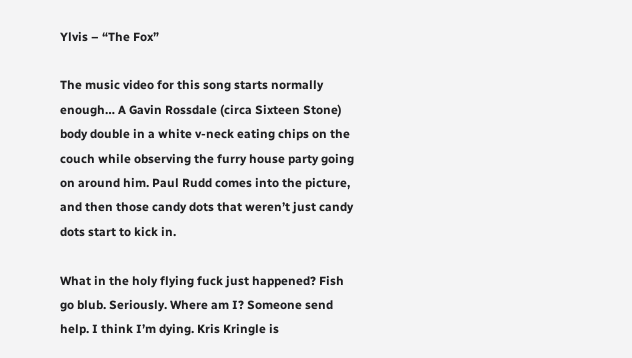Ylvis – “The Fox”

The music video for this song starts normally enough… A Gavin Rossdale (circa Sixteen Stone) body double in a white v-neck eating chips on the couch while observing the furry house party going on around him. Paul Rudd comes into the picture, and then those candy dots that weren’t just candy dots start to kick in.

What in the holy flying fuck just happened? Fish go blub. Seriously. Where am I? Someone send help. I think I’m dying. Kris Kringle is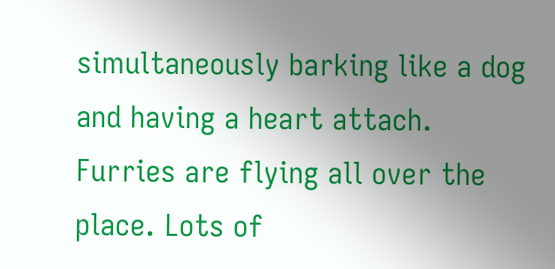simultaneously barking like a dog and having a heart attach. Furries are flying all over the place. Lots of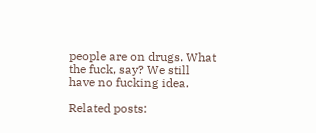people are on drugs. What the fuck, say? We still have no fucking idea.

Related posts: